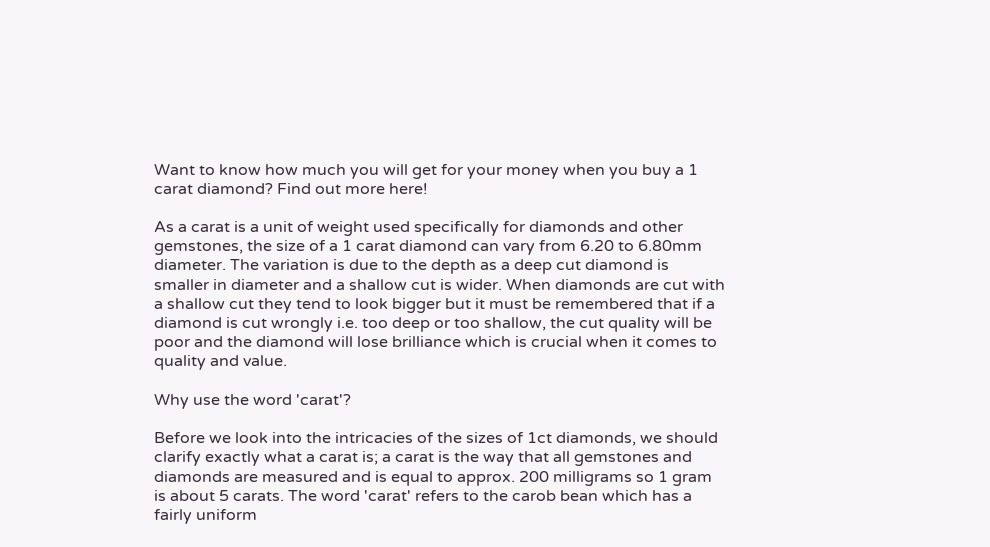Want to know how much you will get for your money when you buy a 1 carat diamond? Find out more here!

As a carat is a unit of weight used specifically for diamonds and other gemstones, the size of a 1 carat diamond can vary from 6.20 to 6.80mm diameter. The variation is due to the depth as a deep cut diamond is smaller in diameter and a shallow cut is wider. When diamonds are cut with a shallow cut they tend to look bigger but it must be remembered that if a diamond is cut wrongly i.e. too deep or too shallow, the cut quality will be poor and the diamond will lose brilliance which is crucial when it comes to quality and value.

Why use the word 'carat'?

Before we look into the intricacies of the sizes of 1ct diamonds, we should clarify exactly what a carat is; a carat is the way that all gemstones and diamonds are measured and is equal to approx. 200 milligrams so 1 gram is about 5 carats. The word 'carat' refers to the carob bean which has a fairly uniform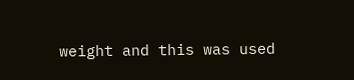weight and this was used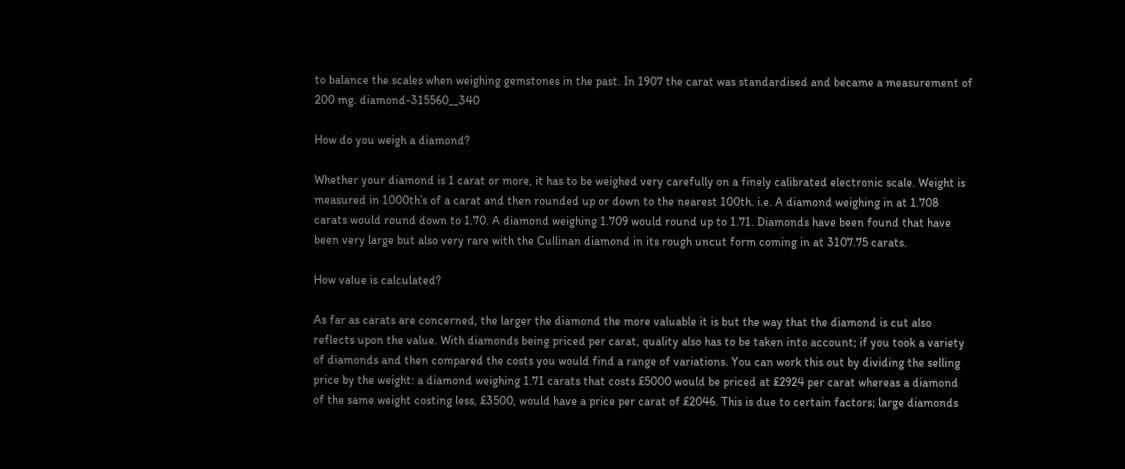to balance the scales when weighing gemstones in the past. In 1907 the carat was standardised and became a measurement of 200 mg. diamond-315560__340

How do you weigh a diamond?

Whether your diamond is 1 carat or more, it has to be weighed very carefully on a finely calibrated electronic scale. Weight is measured in 1000th’s of a carat and then rounded up or down to the nearest 100th. i.e. A diamond weighing in at 1.708 carats would round down to 1.70. A diamond weighing 1.709 would round up to 1.71. Diamonds have been found that have been very large but also very rare with the Cullinan diamond in its rough uncut form coming in at 3107.75 carats.

How value is calculated?

As far as carats are concerned, the larger the diamond the more valuable it is but the way that the diamond is cut also reflects upon the value. With diamonds being priced per carat, quality also has to be taken into account; if you took a variety of diamonds and then compared the costs you would find a range of variations. You can work this out by dividing the selling price by the weight: a diamond weighing 1.71 carats that costs £5000 would be priced at £2924 per carat whereas a diamond of the same weight costing less, £3500, would have a price per carat of £2046. This is due to certain factors; large diamonds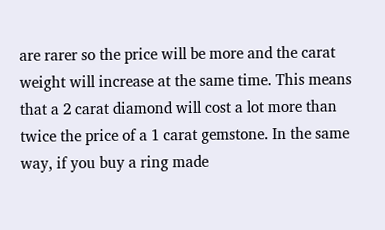are rarer so the price will be more and the carat weight will increase at the same time. This means that a 2 carat diamond will cost a lot more than twice the price of a 1 carat gemstone. In the same way, if you buy a ring made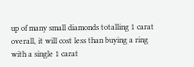up of many small diamonds totalling 1 carat overall, it will cost less than buying a ring with a single 1 carat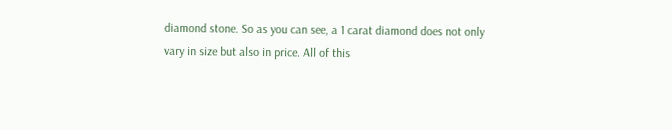diamond stone. So as you can see, a 1 carat diamond does not only vary in size but also in price. All of this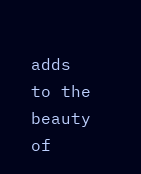adds to the beauty of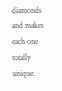diamonds and makes each one totally unique.